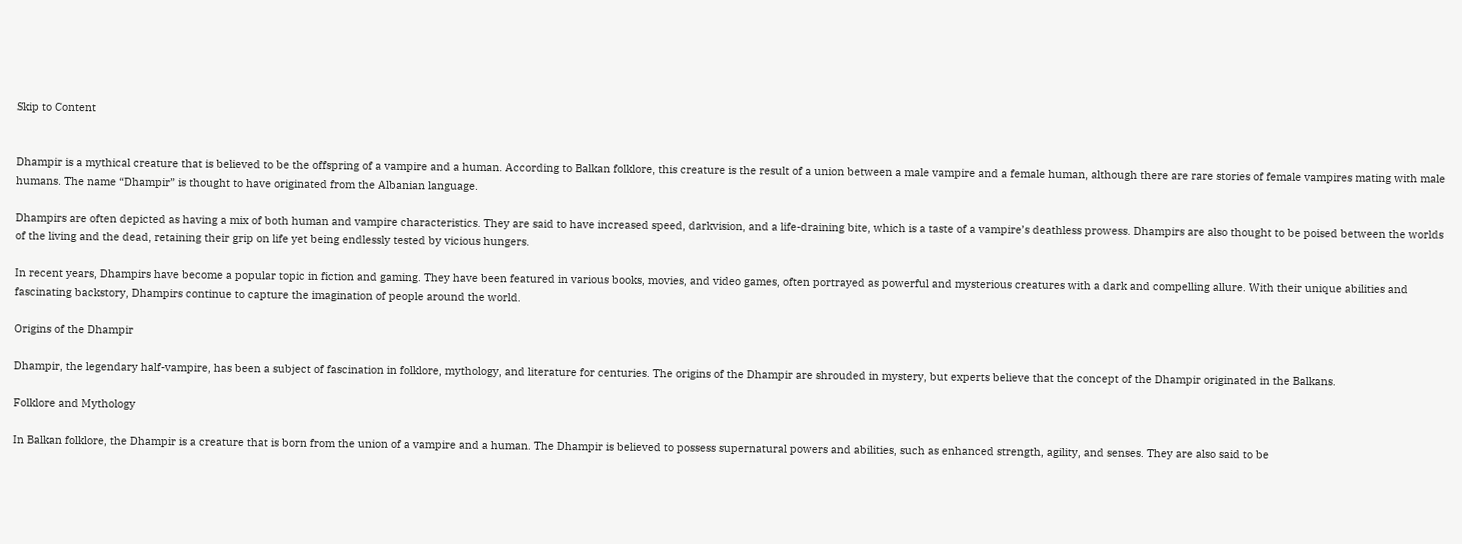Skip to Content


Dhampir is a mythical creature that is believed to be the offspring of a vampire and a human. According to Balkan folklore, this creature is the result of a union between a male vampire and a female human, although there are rare stories of female vampires mating with male humans. The name “Dhampir” is thought to have originated from the Albanian language.

Dhampirs are often depicted as having a mix of both human and vampire characteristics. They are said to have increased speed, darkvision, and a life-draining bite, which is a taste of a vampire’s deathless prowess. Dhampirs are also thought to be poised between the worlds of the living and the dead, retaining their grip on life yet being endlessly tested by vicious hungers.

In recent years, Dhampirs have become a popular topic in fiction and gaming. They have been featured in various books, movies, and video games, often portrayed as powerful and mysterious creatures with a dark and compelling allure. With their unique abilities and fascinating backstory, Dhampirs continue to capture the imagination of people around the world.

Origins of the Dhampir

Dhampir, the legendary half-vampire, has been a subject of fascination in folklore, mythology, and literature for centuries. The origins of the Dhampir are shrouded in mystery, but experts believe that the concept of the Dhampir originated in the Balkans.

Folklore and Mythology

In Balkan folklore, the Dhampir is a creature that is born from the union of a vampire and a human. The Dhampir is believed to possess supernatural powers and abilities, such as enhanced strength, agility, and senses. They are also said to be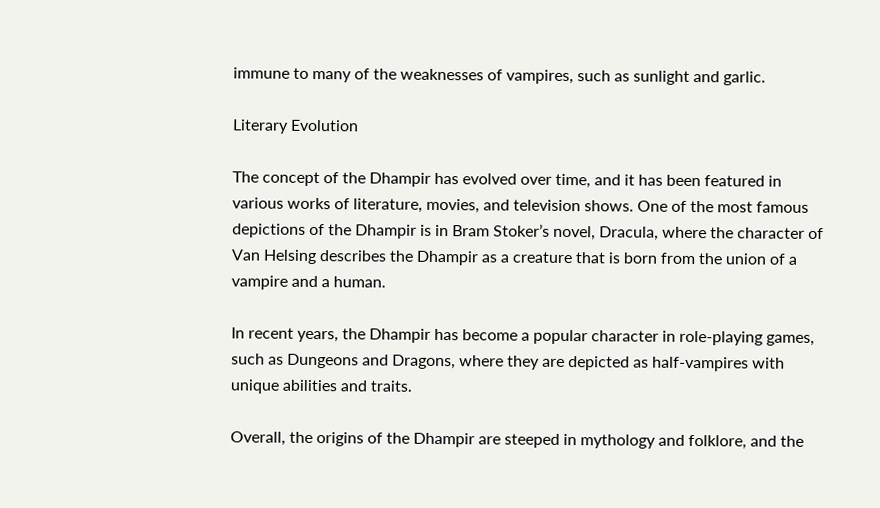immune to many of the weaknesses of vampires, such as sunlight and garlic.

Literary Evolution

The concept of the Dhampir has evolved over time, and it has been featured in various works of literature, movies, and television shows. One of the most famous depictions of the Dhampir is in Bram Stoker’s novel, Dracula, where the character of Van Helsing describes the Dhampir as a creature that is born from the union of a vampire and a human.

In recent years, the Dhampir has become a popular character in role-playing games, such as Dungeons and Dragons, where they are depicted as half-vampires with unique abilities and traits.

Overall, the origins of the Dhampir are steeped in mythology and folklore, and the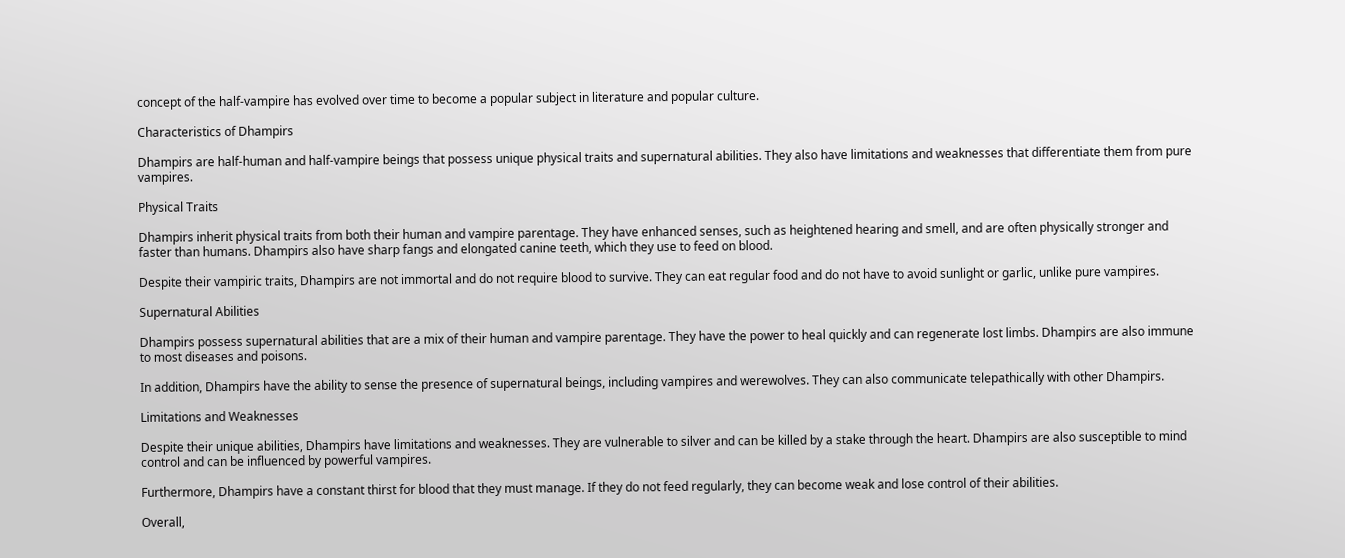concept of the half-vampire has evolved over time to become a popular subject in literature and popular culture.

Characteristics of Dhampirs

Dhampirs are half-human and half-vampire beings that possess unique physical traits and supernatural abilities. They also have limitations and weaknesses that differentiate them from pure vampires.

Physical Traits

Dhampirs inherit physical traits from both their human and vampire parentage. They have enhanced senses, such as heightened hearing and smell, and are often physically stronger and faster than humans. Dhampirs also have sharp fangs and elongated canine teeth, which they use to feed on blood.

Despite their vampiric traits, Dhampirs are not immortal and do not require blood to survive. They can eat regular food and do not have to avoid sunlight or garlic, unlike pure vampires.

Supernatural Abilities

Dhampirs possess supernatural abilities that are a mix of their human and vampire parentage. They have the power to heal quickly and can regenerate lost limbs. Dhampirs are also immune to most diseases and poisons.

In addition, Dhampirs have the ability to sense the presence of supernatural beings, including vampires and werewolves. They can also communicate telepathically with other Dhampirs.

Limitations and Weaknesses

Despite their unique abilities, Dhampirs have limitations and weaknesses. They are vulnerable to silver and can be killed by a stake through the heart. Dhampirs are also susceptible to mind control and can be influenced by powerful vampires.

Furthermore, Dhampirs have a constant thirst for blood that they must manage. If they do not feed regularly, they can become weak and lose control of their abilities.

Overall,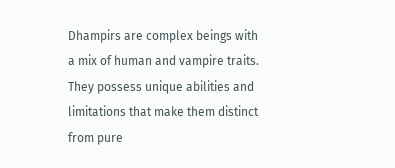Dhampirs are complex beings with a mix of human and vampire traits. They possess unique abilities and limitations that make them distinct from pure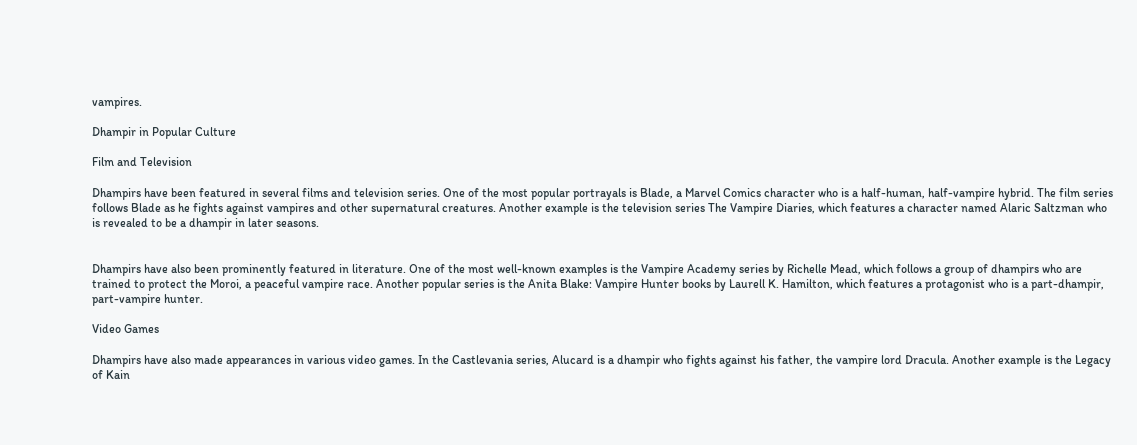vampires.

Dhampir in Popular Culture

Film and Television

Dhampirs have been featured in several films and television series. One of the most popular portrayals is Blade, a Marvel Comics character who is a half-human, half-vampire hybrid. The film series follows Blade as he fights against vampires and other supernatural creatures. Another example is the television series The Vampire Diaries, which features a character named Alaric Saltzman who is revealed to be a dhampir in later seasons.


Dhampirs have also been prominently featured in literature. One of the most well-known examples is the Vampire Academy series by Richelle Mead, which follows a group of dhampirs who are trained to protect the Moroi, a peaceful vampire race. Another popular series is the Anita Blake: Vampire Hunter books by Laurell K. Hamilton, which features a protagonist who is a part-dhampir, part-vampire hunter.

Video Games

Dhampirs have also made appearances in various video games. In the Castlevania series, Alucard is a dhampir who fights against his father, the vampire lord Dracula. Another example is the Legacy of Kain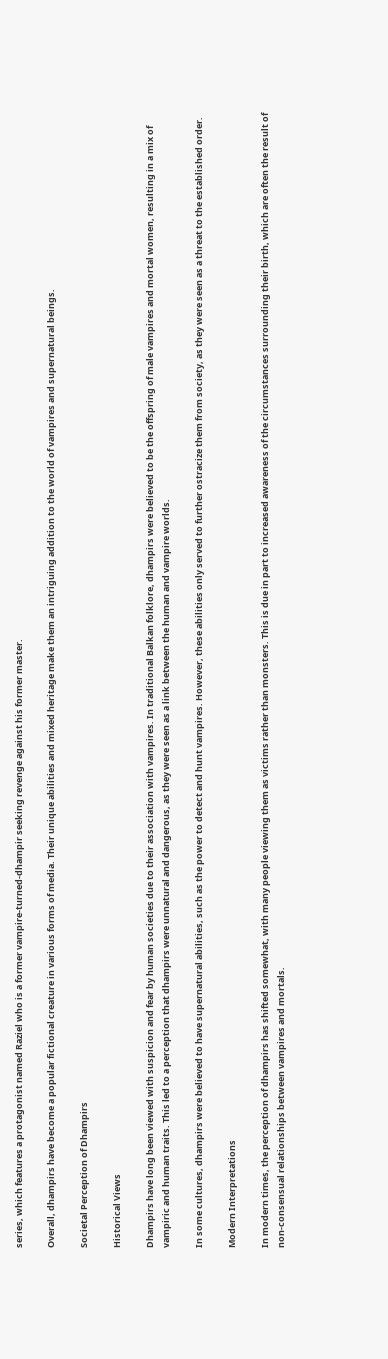series, which features a protagonist named Raziel who is a former vampire-turned-dhampir seeking revenge against his former master.

Overall, dhampirs have become a popular fictional creature in various forms of media. Their unique abilities and mixed heritage make them an intriguing addition to the world of vampires and supernatural beings.

Societal Perception of Dhampirs

Historical Views

Dhampirs have long been viewed with suspicion and fear by human societies due to their association with vampires. In traditional Balkan folklore, dhampirs were believed to be the offspring of male vampires and mortal women, resulting in a mix of vampiric and human traits. This led to a perception that dhampirs were unnatural and dangerous, as they were seen as a link between the human and vampire worlds.

In some cultures, dhampirs were believed to have supernatural abilities, such as the power to detect and hunt vampires. However, these abilities only served to further ostracize them from society, as they were seen as a threat to the established order.

Modern Interpretations

In modern times, the perception of dhampirs has shifted somewhat, with many people viewing them as victims rather than monsters. This is due in part to increased awareness of the circumstances surrounding their birth, which are often the result of non-consensual relationships between vampires and mortals.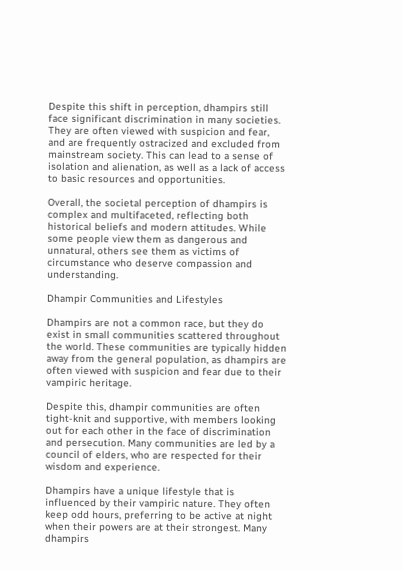Despite this shift in perception, dhampirs still face significant discrimination in many societies. They are often viewed with suspicion and fear, and are frequently ostracized and excluded from mainstream society. This can lead to a sense of isolation and alienation, as well as a lack of access to basic resources and opportunities.

Overall, the societal perception of dhampirs is complex and multifaceted, reflecting both historical beliefs and modern attitudes. While some people view them as dangerous and unnatural, others see them as victims of circumstance who deserve compassion and understanding.

Dhampir Communities and Lifestyles

Dhampirs are not a common race, but they do exist in small communities scattered throughout the world. These communities are typically hidden away from the general population, as dhampirs are often viewed with suspicion and fear due to their vampiric heritage.

Despite this, dhampir communities are often tight-knit and supportive, with members looking out for each other in the face of discrimination and persecution. Many communities are led by a council of elders, who are respected for their wisdom and experience.

Dhampirs have a unique lifestyle that is influenced by their vampiric nature. They often keep odd hours, preferring to be active at night when their powers are at their strongest. Many dhampirs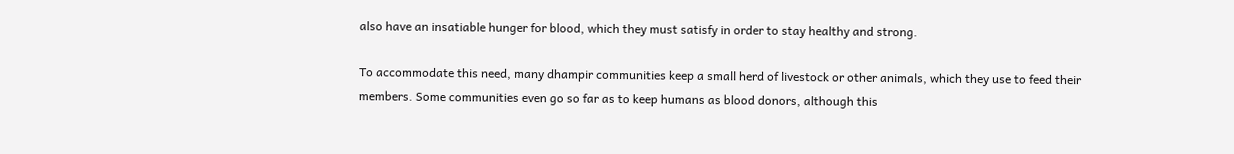also have an insatiable hunger for blood, which they must satisfy in order to stay healthy and strong.

To accommodate this need, many dhampir communities keep a small herd of livestock or other animals, which they use to feed their members. Some communities even go so far as to keep humans as blood donors, although this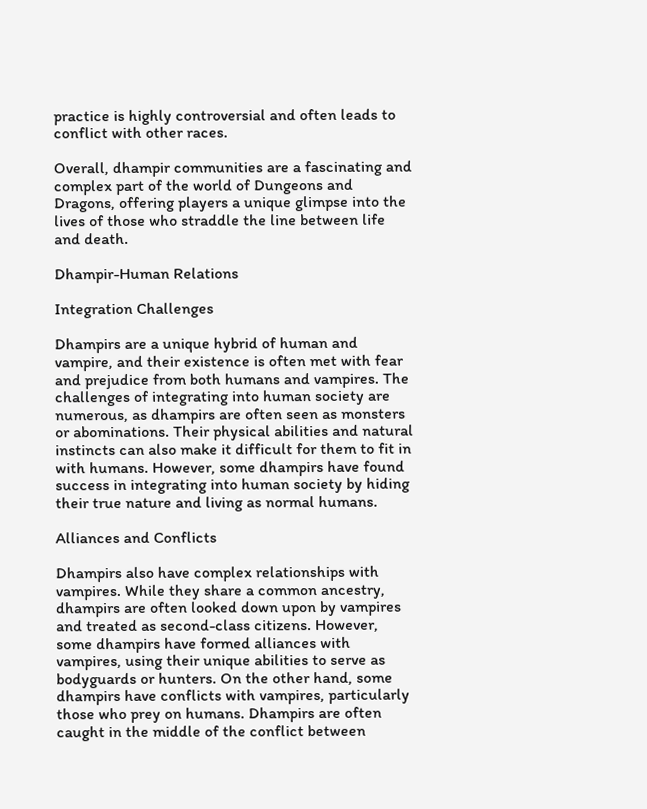practice is highly controversial and often leads to conflict with other races.

Overall, dhampir communities are a fascinating and complex part of the world of Dungeons and Dragons, offering players a unique glimpse into the lives of those who straddle the line between life and death.

Dhampir-Human Relations

Integration Challenges

Dhampirs are a unique hybrid of human and vampire, and their existence is often met with fear and prejudice from both humans and vampires. The challenges of integrating into human society are numerous, as dhampirs are often seen as monsters or abominations. Their physical abilities and natural instincts can also make it difficult for them to fit in with humans. However, some dhampirs have found success in integrating into human society by hiding their true nature and living as normal humans.

Alliances and Conflicts

Dhampirs also have complex relationships with vampires. While they share a common ancestry, dhampirs are often looked down upon by vampires and treated as second-class citizens. However, some dhampirs have formed alliances with vampires, using their unique abilities to serve as bodyguards or hunters. On the other hand, some dhampirs have conflicts with vampires, particularly those who prey on humans. Dhampirs are often caught in the middle of the conflict between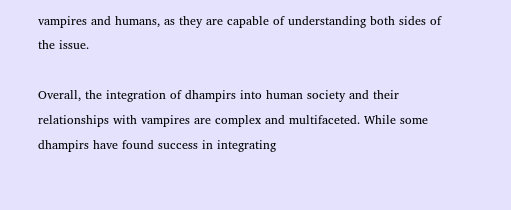vampires and humans, as they are capable of understanding both sides of the issue.

Overall, the integration of dhampirs into human society and their relationships with vampires are complex and multifaceted. While some dhampirs have found success in integrating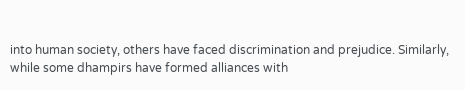into human society, others have faced discrimination and prejudice. Similarly, while some dhampirs have formed alliances with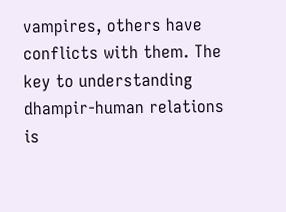vampires, others have conflicts with them. The key to understanding dhampir-human relations is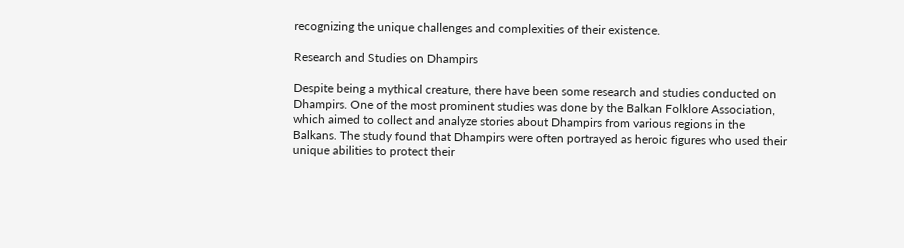recognizing the unique challenges and complexities of their existence.

Research and Studies on Dhampirs

Despite being a mythical creature, there have been some research and studies conducted on Dhampirs. One of the most prominent studies was done by the Balkan Folklore Association, which aimed to collect and analyze stories about Dhampirs from various regions in the Balkans. The study found that Dhampirs were often portrayed as heroic figures who used their unique abilities to protect their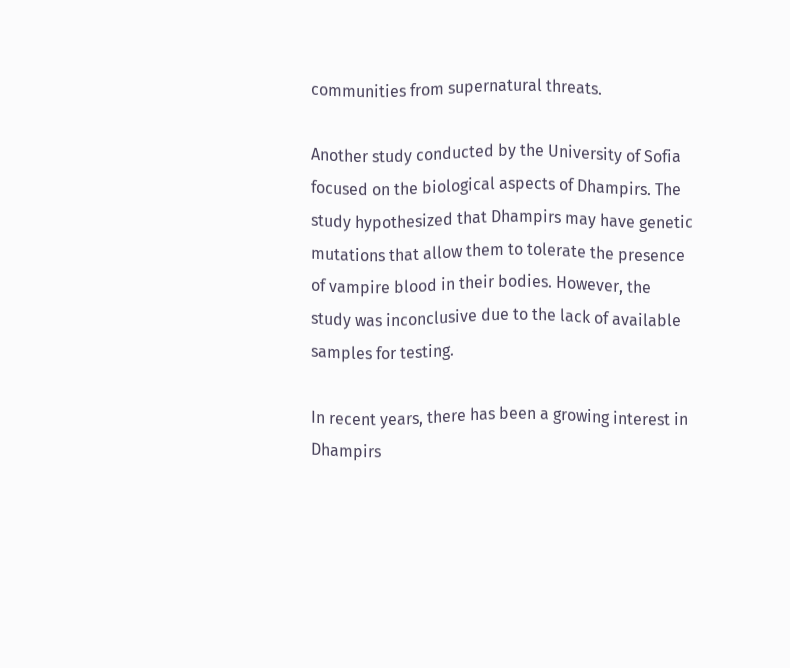communities from supernatural threats.

Another study conducted by the University of Sofia focused on the biological aspects of Dhampirs. The study hypothesized that Dhampirs may have genetic mutations that allow them to tolerate the presence of vampire blood in their bodies. However, the study was inconclusive due to the lack of available samples for testing.

In recent years, there has been a growing interest in Dhampirs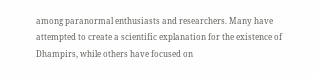among paranormal enthusiasts and researchers. Many have attempted to create a scientific explanation for the existence of Dhampirs, while others have focused on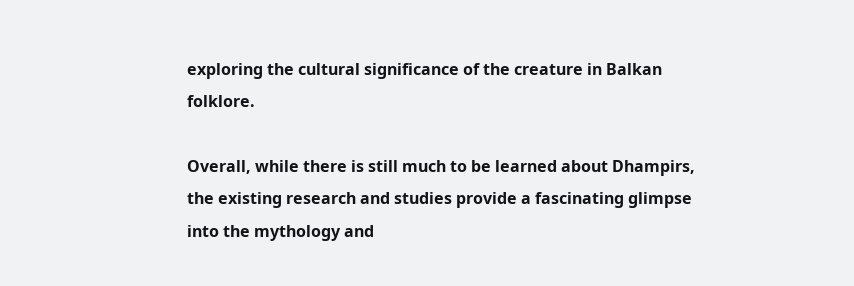exploring the cultural significance of the creature in Balkan folklore.

Overall, while there is still much to be learned about Dhampirs, the existing research and studies provide a fascinating glimpse into the mythology and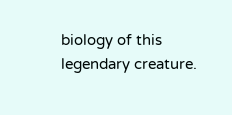biology of this legendary creature.